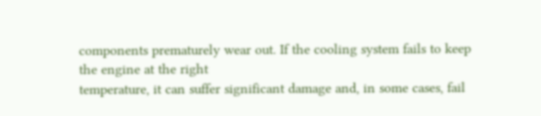components prematurely wear out. If the cooling system fails to keep the engine at the right
temperature, it can suffer significant damage and, in some cases, fail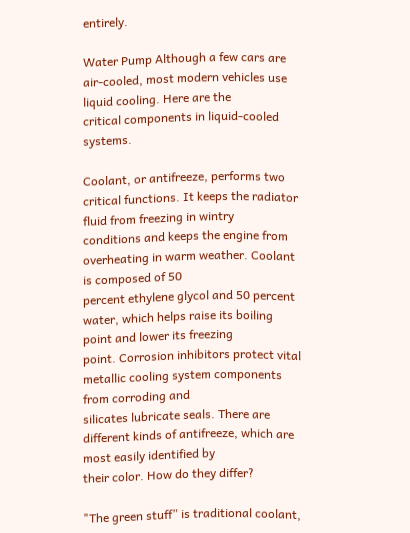entirely.

Water Pump Although a few cars are air-cooled, most modern vehicles use liquid cooling. Here are the
critical components in liquid-cooled systems.

Coolant, or antifreeze, performs two critical functions. It keeps the radiator fluid from freezing in wintry
conditions and keeps the engine from overheating in warm weather. Coolant is composed of 50
percent ethylene glycol and 50 percent water, which helps raise its boiling point and lower its freezing
point. Corrosion inhibitors protect vital metallic cooling system components from corroding and
silicates lubricate seals. There are different kinds of antifreeze, which are most easily identified by
their color. How do they differ?

"The green stuff” is traditional coolant,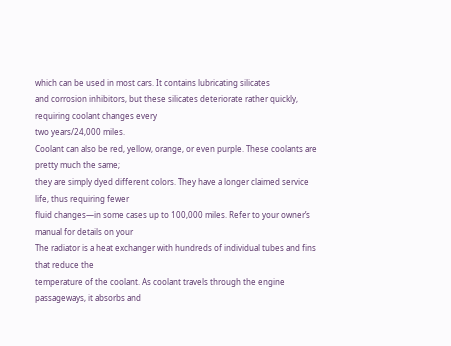which can be used in most cars. It contains lubricating silicates
and corrosion inhibitors, but these silicates deteriorate rather quickly, requiring coolant changes every
two years/24,000 miles.
Coolant can also be red, yellow, orange, or even purple. These coolants are pretty much the same;
they are simply dyed different colors. They have a longer claimed service life, thus requiring fewer
fluid changes—in some cases up to 100,000 miles. Refer to your owner’s manual for details on your
The radiator is a heat exchanger with hundreds of individual tubes and fins that reduce the
temperature of the coolant. As coolant travels through the engine passageways, it absorbs and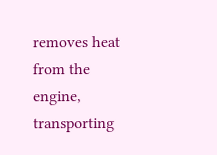removes heat from the engine, transporting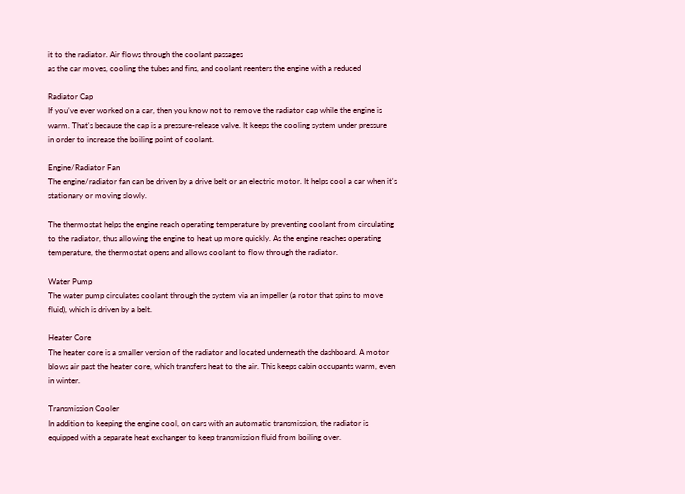it to the radiator. Air flows through the coolant passages
as the car moves, cooling the tubes and fins, and coolant reenters the engine with a reduced

Radiator Cap
If you’ve ever worked on a car, then you know not to remove the radiator cap while the engine is
warm. That's because the cap is a pressure-release valve. It keeps the cooling system under pressure
in order to increase the boiling point of coolant.

Engine/Radiator Fan
The engine/radiator fan can be driven by a drive belt or an electric motor. It helps cool a car when it's
stationary or moving slowly.

The thermostat helps the engine reach operating temperature by preventing coolant from circulating
to the radiator, thus allowing the engine to heat up more quickly. As the engine reaches operating
temperature, the thermostat opens and allows coolant to flow through the radiator.

Water Pump
The water pump circulates coolant through the system via an impeller (a rotor that spins to move
fluid), which is driven by a belt.

Heater Core
The heater core is a smaller version of the radiator and located underneath the dashboard. A motor
blows air past the heater core, which transfers heat to the air. This keeps cabin occupants warm, even
in winter.

Transmission Cooler
In addition to keeping the engine cool, on cars with an automatic transmission, the radiator is
equipped with a separate heat exchanger to keep transmission fluid from boiling over.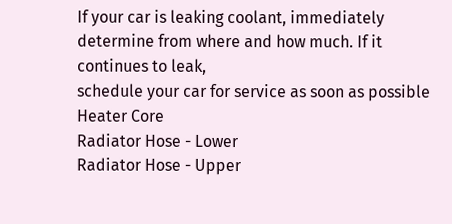If your car is leaking coolant, immediately determine from where and how much. If it continues to leak,
schedule your car for service as soon as possible
Heater Core
Radiator Hose - Lower
Radiator Hose - Upper